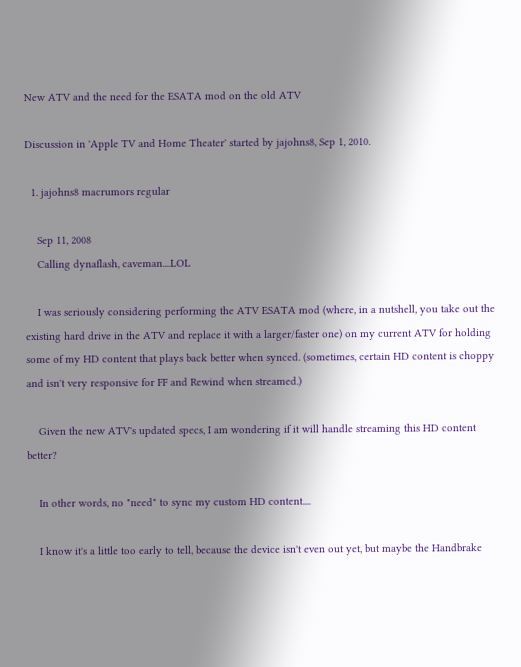New ATV and the need for the ESATA mod on the old ATV

Discussion in 'Apple TV and Home Theater' started by jajohns8, Sep 1, 2010.

  1. jajohns8 macrumors regular

    Sep 11, 2008
    Calling dynaflash, caveman....LOL

    I was seriously considering performing the ATV ESATA mod (where, in a nutshell, you take out the existing hard drive in the ATV and replace it with a larger/faster one) on my current ATV for holding some of my HD content that plays back better when synced. (sometimes, certain HD content is choppy and isn't very responsive for FF and Rewind when streamed.)

    Given the new ATV's updated specs, I am wondering if it will handle streaming this HD content better?

    In other words, no "need" to sync my custom HD content....

    I know it's a little too early to tell, because the device isn't even out yet, but maybe the Handbrake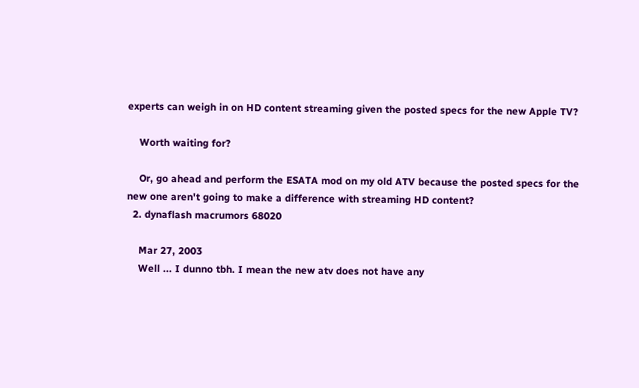experts can weigh in on HD content streaming given the posted specs for the new Apple TV?

    Worth waiting for?

    Or, go ahead and perform the ESATA mod on my old ATV because the posted specs for the new one aren't going to make a difference with streaming HD content?
  2. dynaflash macrumors 68020

    Mar 27, 2003
    Well ... I dunno tbh. I mean the new atv does not have any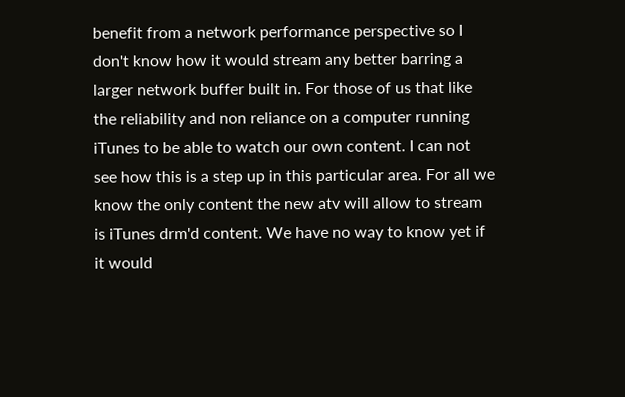benefit from a network performance perspective so I don't know how it would stream any better barring a larger network buffer built in. For those of us that like the reliability and non reliance on a computer running iTunes to be able to watch our own content. I can not see how this is a step up in this particular area. For all we know the only content the new atv will allow to stream is iTunes drm'd content. We have no way to know yet if it would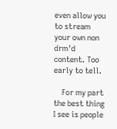even allow you to stream your own non drm'd content. Too early to tell.

    For my part the best thing I see is people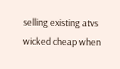selling existing atvs wicked cheap when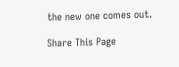the new one comes out.

Share This Page